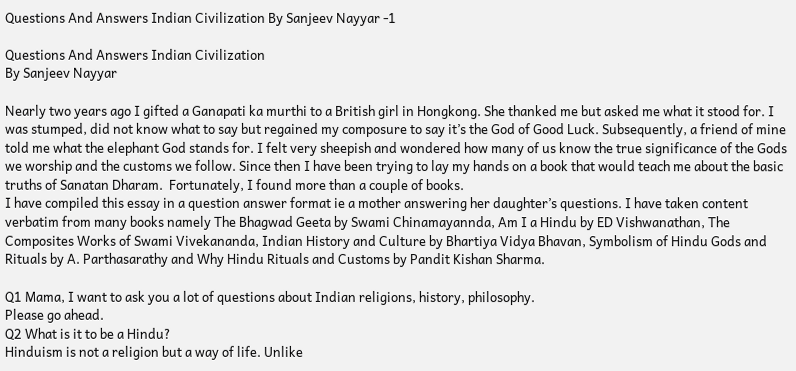Questions And Answers Indian Civilization By Sanjeev Nayyar -1

Questions And Answers Indian Civilization
By Sanjeev Nayyar

Nearly two years ago I gifted a Ganapati ka murthi to a British girl in Hongkong. She thanked me but asked me what it stood for. I was stumped, did not know what to say but regained my composure to say it’s the God of Good Luck. Subsequently, a friend of mine told me what the elephant God stands for. I felt very sheepish and wondered how many of us know the true significance of the Gods we worship and the customs we follow. Since then I have been trying to lay my hands on a book that would teach me about the basic truths of Sanatan Dharam.  Fortunately, I found more than a couple of books.
I have compiled this essay in a question answer format ie a mother answering her daughter’s questions. I have taken content verbatim from many books namely The Bhagwad Geeta by Swami Chinamayannda, Am I a Hindu by ED Vishwanathan, The Composites Works of Swami Vivekananda, Indian History and Culture by Bhartiya Vidya Bhavan, Symbolism of Hindu Gods and Rituals by A. Parthasarathy and Why Hindu Rituals and Customs by Pandit Kishan Sharma.

Q1 Mama, I want to ask you a lot of questions about Indian religions, history, philosophy.
Please go ahead.
Q2 What is it to be a Hindu?
Hinduism is not a religion but a way of life. Unlike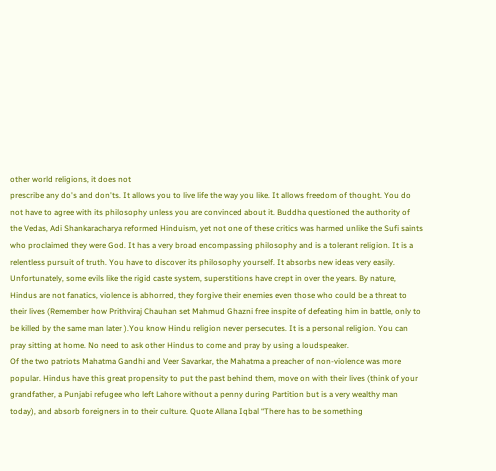other world religions, it does not
prescribe any do's and don'ts. It allows you to live life the way you like. It allows freedom of thought. You do not have to agree with its philosophy unless you are convinced about it. Buddha questioned the authority of the Vedas, Adi Shankaracharya reformed Hinduism, yet not one of these critics was harmed unlike the Sufi saints who proclaimed they were God. It has a very broad encompassing philosophy and is a tolerant religion. It is a relentless pursuit of truth. You have to discover its philosophy yourself. It absorbs new ideas very easily. Unfortunately, some evils like the rigid caste system, superstitions have crept in over the years. By nature, Hindus are not fanatics, violence is abhorred, they forgive their enemies even those who could be a threat to their lives (Remember how Prithviraj Chauhan set Mahmud Ghazni free inspite of defeating him in battle, only to be killed by the same man later ).You know Hindu religion never persecutes. It is a personal religion. You can pray sitting at home. No need to ask other Hindus to come and pray by using a loudspeaker.
Of the two patriots Mahatma Gandhi and Veer Savarkar, the Mahatma a preacher of non-violence was more popular. Hindus have this great propensity to put the past behind them, move on with their lives (think of your grandfather, a Punjabi refugee who left Lahore without a penny during Partition but is a very wealthy man today), and absorb foreigners in to their culture. Quote Allana Iqbal “There has to be something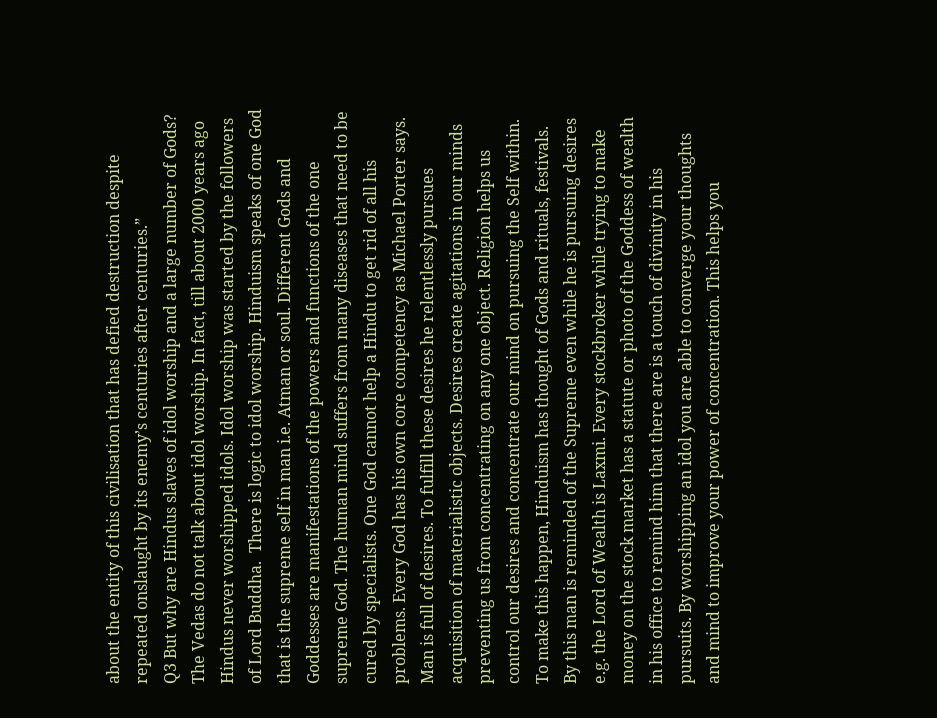about the entity of this civilisation that has defied destruction despite repeated onslaught by its enemy’s centuries after centuries.”
Q3 But why are Hindus slaves of idol worship and a large number of Gods?
The Vedas do not talk about idol worship. In fact, till about 2000 years ago Hindus never worshipped idols. Idol worship was started by the followers of Lord Buddha.  There is logic to idol worship. Hinduism speaks of one God that is the supreme self in man i.e. Atman or soul. Different Gods and Goddesses are manifestations of the powers and functions of the one supreme God. The human mind suffers from many diseases that need to be cured by specialists. One God cannot help a Hindu to get rid of all his problems. Every God has his own core competency as Michael Porter says. Man is full of desires. To fulfill these desires he relentlessly pursues acquisition of materialistic objects. Desires create agitations in our minds preventing us from concentrating on any one object. Religion helps us control our desires and concentrate our mind on pursuing the Self within. To make this happen, Hinduism has thought of Gods and rituals, festivals. By this man is reminded of the Supreme even while he is pursuing desires e.g. the Lord of Wealth is Laxmi. Every stockbroker while trying to make money on the stock market has a statute or photo of the Goddess of wealth in his office to remind him that there are is a touch of divinity in his pursuits. By worshipping an idol you are able to converge your thoughts and mind to improve your power of concentration. This helps you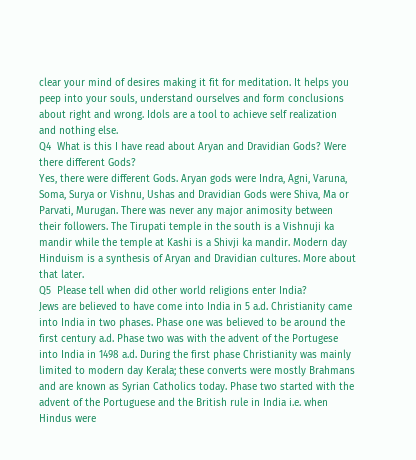clear your mind of desires making it fit for meditation. It helps you peep into your souls, understand ourselves and form conclusions about right and wrong. Idols are a tool to achieve self realization and nothing else.
Q4  What is this I have read about Aryan and Dravidian Gods? Were there different Gods?
Yes, there were different Gods. Aryan gods were Indra, Agni, Varuna, Soma, Surya or Vishnu, Ushas and Dravidian Gods were Shiva, Ma or Parvati, Murugan. There was never any major animosity between their followers. The Tirupati temple in the south is a Vishnuji ka mandir while the temple at Kashi is a Shivji ka mandir. Modern day Hinduism is a synthesis of Aryan and Dravidian cultures. More about that later.
Q5  Please tell when did other world religions enter India?
Jews are believed to have come into India in 5 a.d. Christianity came into India in two phases. Phase one was believed to be around the first century a.d. Phase two was with the advent of the Portugese into India in 1498 a.d. During the first phase Christianity was mainly limited to modern day Kerala; these converts were mostly Brahmans and are known as Syrian Catholics today. Phase two started with the advent of the Portuguese and the British rule in India i.e. when Hindus were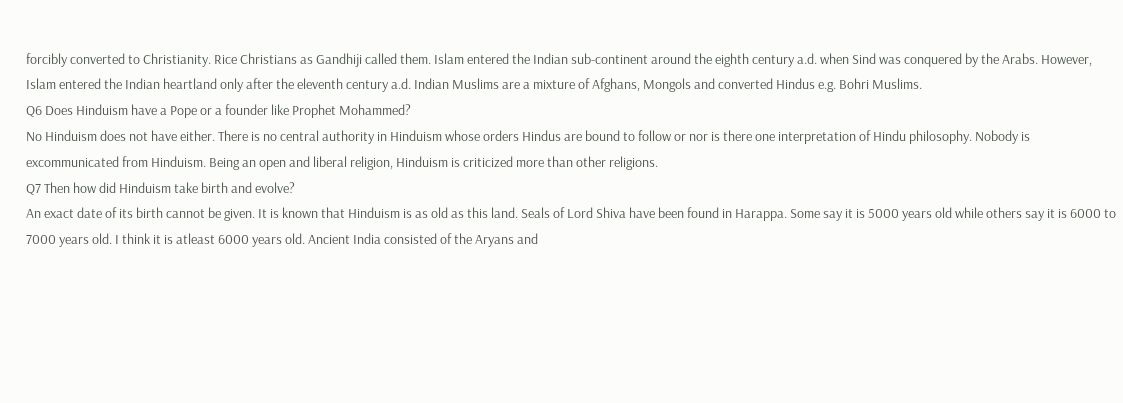forcibly converted to Christianity. Rice Christians as Gandhiji called them. Islam entered the Indian sub-continent around the eighth century a.d. when Sind was conquered by the Arabs. However, Islam entered the Indian heartland only after the eleventh century a.d. Indian Muslims are a mixture of Afghans, Mongols and converted Hindus e.g. Bohri Muslims.
Q6 Does Hinduism have a Pope or a founder like Prophet Mohammed?
No Hinduism does not have either. There is no central authority in Hinduism whose orders Hindus are bound to follow or nor is there one interpretation of Hindu philosophy. Nobody is excommunicated from Hinduism. Being an open and liberal religion, Hinduism is criticized more than other religions.
Q7 Then how did Hinduism take birth and evolve?
An exact date of its birth cannot be given. It is known that Hinduism is as old as this land. Seals of Lord Shiva have been found in Harappa. Some say it is 5000 years old while others say it is 6000 to 7000 years old. I think it is atleast 6000 years old. Ancient India consisted of the Aryans and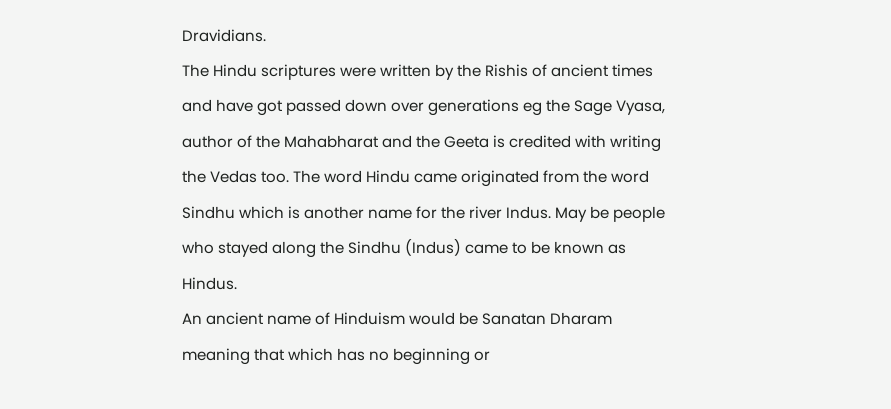Dravidians.
The Hindu scriptures were written by the Rishis of ancient times and have got passed down over generations eg the Sage Vyasa, author of the Mahabharat and the Geeta is credited with writing the Vedas too. The word Hindu came originated from the word Sindhu which is another name for the river Indus. May be people who stayed along the Sindhu (Indus) came to be known as Hindus.
An ancient name of Hinduism would be Sanatan Dharam meaning that which has no beginning or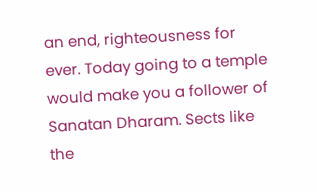an end, righteousness for ever. Today going to a temple would make you a follower of Sanatan Dharam. Sects like the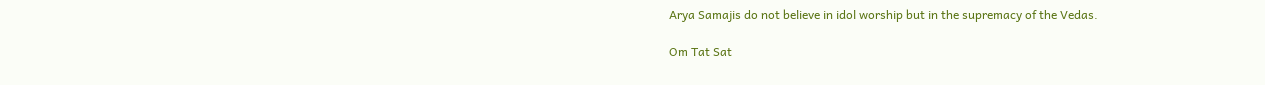Arya Samajis do not believe in idol worship but in the supremacy of the Vedas.

Om Tat Sat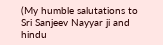(My humble salutations to  Sri Sanjeev Nayyar ji and hindu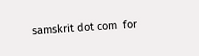samskrit dot com  for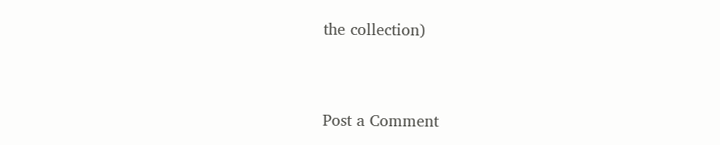the collection)


Post a Comment